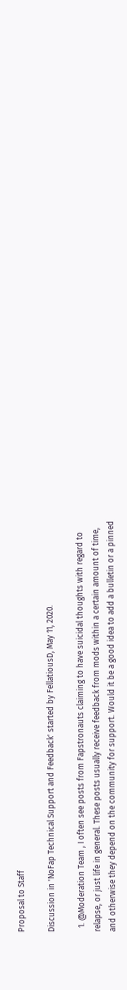Proposal to Staff

Discussion in 'NoFap Technical Support and Feedback' started by FellatiousD, May 11, 2020.

  1. @Moderation Team , I often see posts from Fapstronauts claiming to have suicidal thoughts with regard to relapse, or just life in general. These posts usually receive feedback from mods within a certain amount of time, and otherwise they depend on the community for support. Would it be a good idea to add a bulletin or a pinned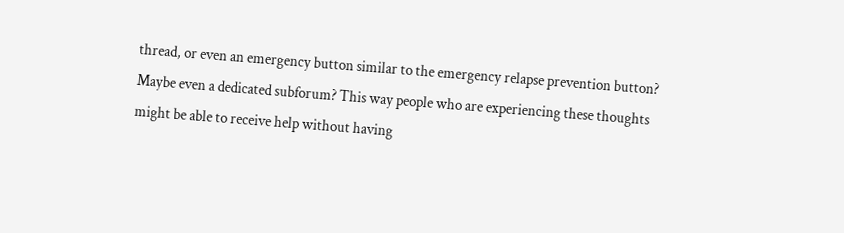thread, or even an emergency button similar to the emergency relapse prevention button? Maybe even a dedicated subforum? This way people who are experiencing these thoughts might be able to receive help without having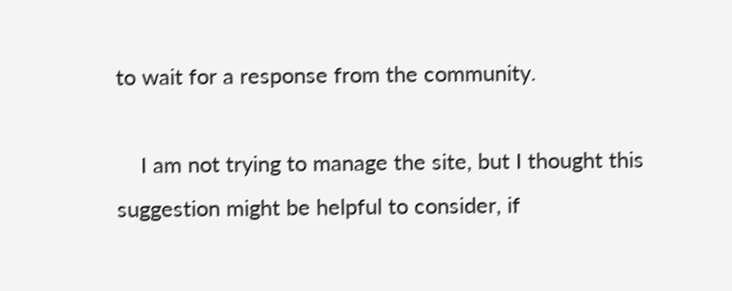to wait for a response from the community.

    I am not trying to manage the site, but I thought this suggestion might be helpful to consider, if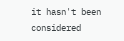it hasn't been considered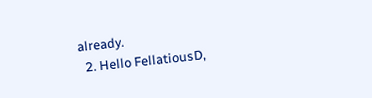already.
  2. Hello FellatiousD,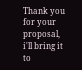Thank you for your proposal, i'll bring it to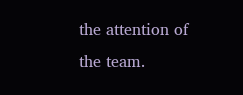the attention of the team.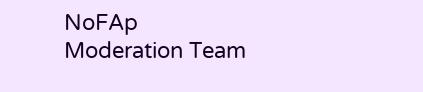NoFAp Moderation Team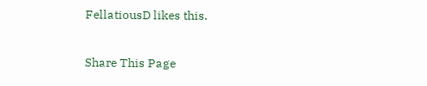FellatiousD likes this.

Share This Page